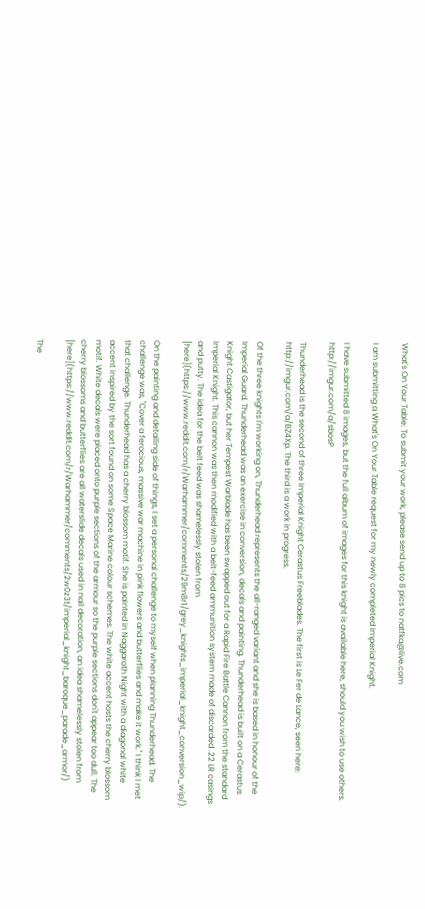What's On Your Table: To submit your work, please send up to 8 pics to natfka@live.com

I am submitting a What's On Your Table request for my newly completed Imperial Knight.

I have submitted 8 images, but the full album of images for this knight is available here, should you wish to use others. http://imgur.com/a/sbosP

Thunderhead is the second of three Imperial Knight Cerastus Freeblades. The first is Le Fer de Lance, seen here: http://imgur.com/a/BZ4Xp. The third is a work in progress.

Of the three knights I'm working on, Thunderhead represents the all-ranged variant and she is based in honour of the Imperial Guard. Thunderhead was an exercise in conversion, decals and painting. Thunderhead is built on a Cerastus Knight Castigator, but her Tempest Warblade has been swapped out for a Rapid Fire Battle Cannon from the standard Imperial Knight. This cannon was then modified with a belt-feed ammunition system made of discarded .22 LR casings and putty. The idea for the belt feed was shamelessly stolen from [here](https://www.reddit.com/r/Warhammer/comments/29m8r1/grey_knights_imperial_knight_conversion_wip/).

On the painting and detailing side of things, I set a personal challenge to myself when planning Thunderhead. The challenge was, "Cover a ferocious, massive war machine in pink flowers and butterflies and make it work." I think I met that challenge. Thunderhead has a cherry blossom motif. She is painted in Naggaroth Night with a diagonal white accent inspired by the sort found on some Space Marine colour schemes. The white accent hosts the cherry blossom motif. White decals were placed onto purple sections of the armour so the purple sections don't appear too dull. The cherry blossoms and butterflies are all waterslide decals used in nail decoration, an idea shamelessly stolen from [here](https://www.reddit.com/r/Warhammer/comments/2w0z3t/imperial_knight_baroque_parade_armor/)

The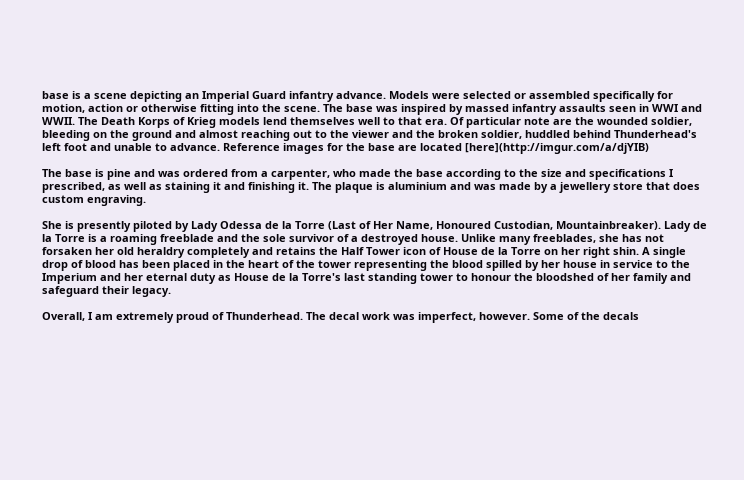base is a scene depicting an Imperial Guard infantry advance. Models were selected or assembled specifically for motion, action or otherwise fitting into the scene. The base was inspired by massed infantry assaults seen in WWI and WWII. The Death Korps of Krieg models lend themselves well to that era. Of particular note are the wounded soldier, bleeding on the ground and almost reaching out to the viewer and the broken soldier, huddled behind Thunderhead's left foot and unable to advance. Reference images for the base are located [here](http://imgur.com/a/djYIB)

The base is pine and was ordered from a carpenter, who made the base according to the size and specifications I prescribed, as well as staining it and finishing it. The plaque is aluminium and was made by a jewellery store that does custom engraving.

She is presently piloted by Lady Odessa de la Torre (Last of Her Name, Honoured Custodian, Mountainbreaker). Lady de la Torre is a roaming freeblade and the sole survivor of a destroyed house. Unlike many freeblades, she has not forsaken her old heraldry completely and retains the Half Tower icon of House de la Torre on her right shin. A single drop of blood has been placed in the heart of the tower representing the blood spilled by her house in service to the Imperium and her eternal duty as House de la Torre's last standing tower to honour the bloodshed of her family and safeguard their legacy.

Overall, I am extremely proud of Thunderhead. The decal work was imperfect, however. Some of the decals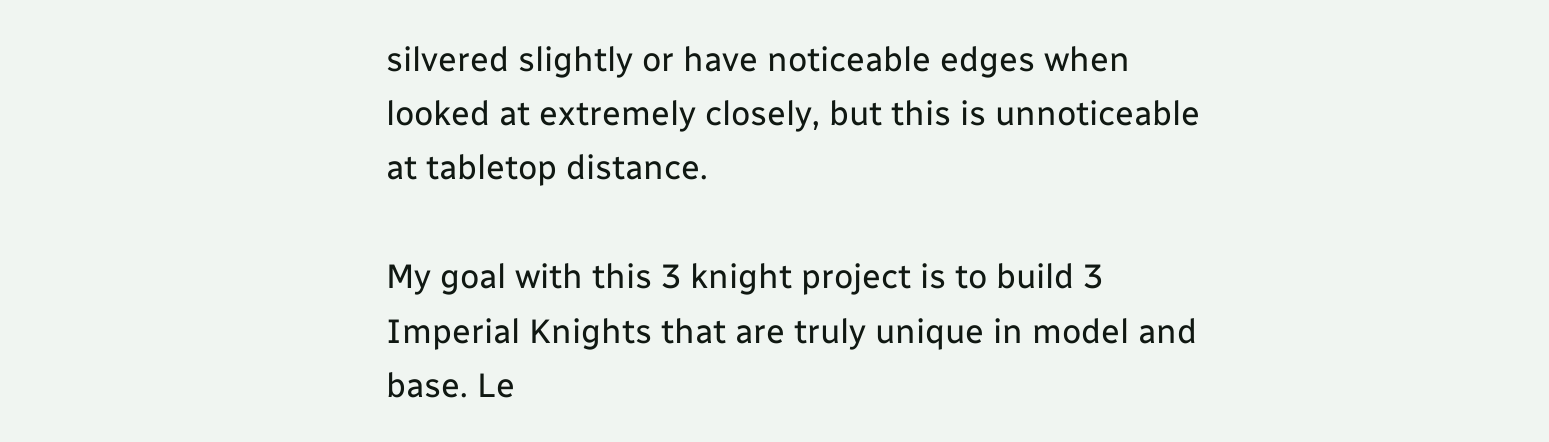silvered slightly or have noticeable edges when looked at extremely closely, but this is unnoticeable at tabletop distance.

My goal with this 3 knight project is to build 3 Imperial Knights that are truly unique in model and base. Le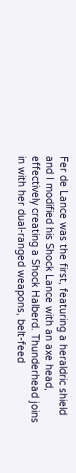Fer de Lance was the first, featuring a heraldric shield and I modified his Shock Lance with an axe head, effectively creating a Shock Halberd. Thunderhead joins in with her dual-ranged weapons, belt-feed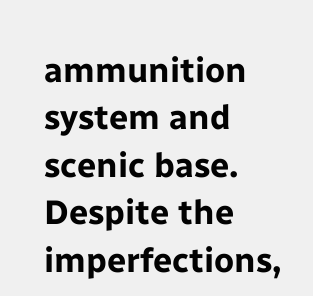ammunition system and scenic base. Despite the imperfections,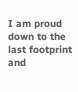I am proud down to the last footprint and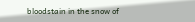bloodstain in the snow of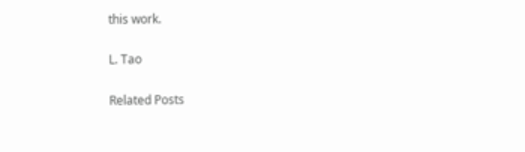this work.

L. Tao

Related Posts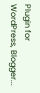Plugin for WordPress, Blogger...